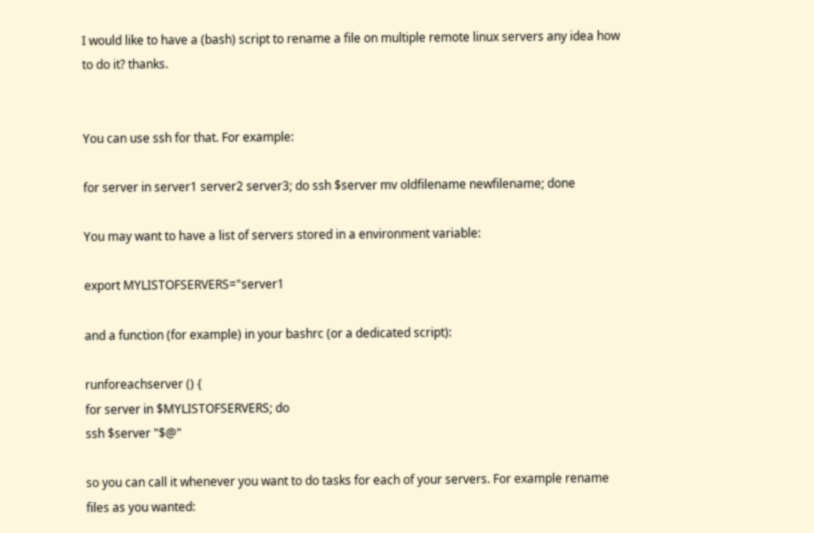I would like to have a (bash) script to rename a file on multiple remote linux servers any idea how to do it? thanks.


You can use ssh for that. For example:

for server in server1 server2 server3; do ssh $server mv oldfilename newfilename; done

You may want to have a list of servers stored in a environment variable:

export MYLISTOFSERVERS="server1

and a function (for example) in your bashrc (or a dedicated script):

runforeachserver () {
for server in $MYLISTOFSERVERS; do
ssh $server "$@"

so you can call it whenever you want to do tasks for each of your servers. For example rename files as you wanted: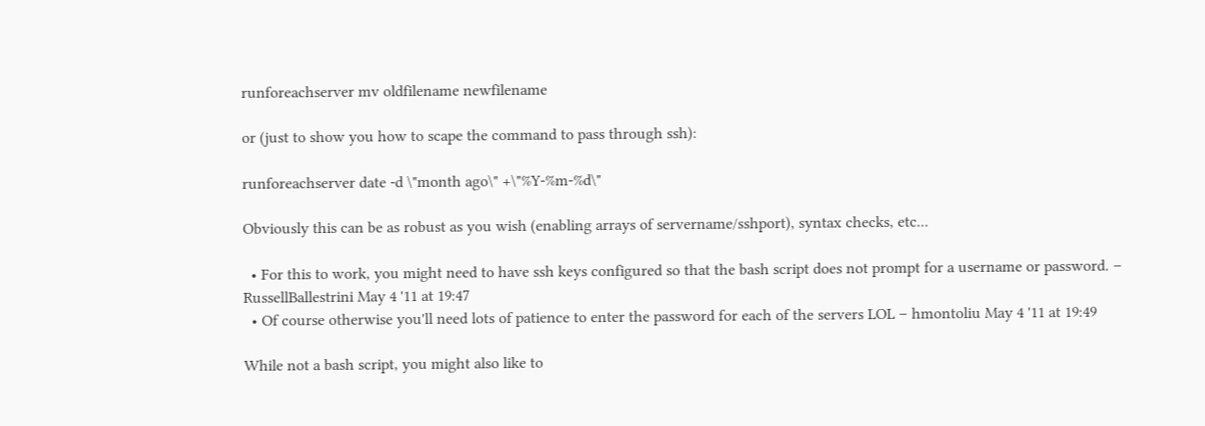runforeachserver mv oldfilename newfilename

or (just to show you how to scape the command to pass through ssh):

runforeachserver date -d \"month ago\" +\"%Y-%m-%d\"

Obviously this can be as robust as you wish (enabling arrays of servername/sshport), syntax checks, etc...

  • For this to work, you might need to have ssh keys configured so that the bash script does not prompt for a username or password. – RussellBallestrini May 4 '11 at 19:47
  • Of course otherwise you'll need lots of patience to enter the password for each of the servers LOL – hmontoliu May 4 '11 at 19:49

While not a bash script, you might also like to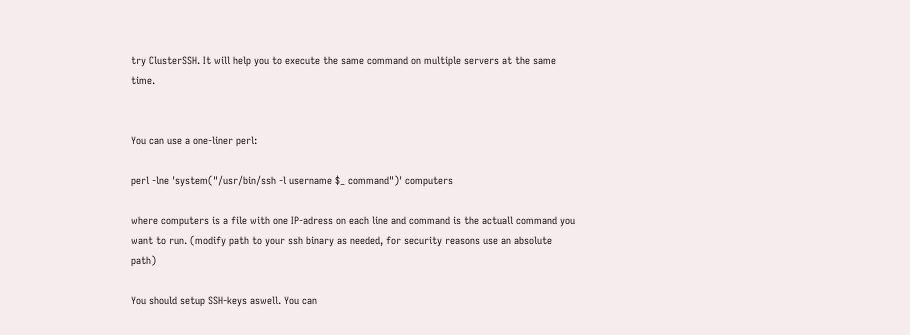try ClusterSSH. It will help you to execute the same command on multiple servers at the same time.


You can use a one-liner perl:

perl -lne 'system("/usr/bin/ssh -l username $_ command")' computers

where computers is a file with one IP-adress on each line and command is the actuall command you want to run. (modify path to your ssh binary as needed, for security reasons use an absolute path)

You should setup SSH-keys aswell. You can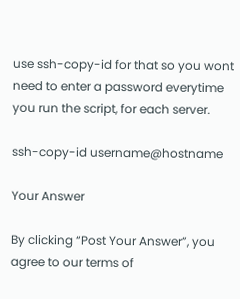use ssh-copy-id for that so you wont need to enter a password everytime you run the script, for each server.

ssh-copy-id username@hostname

Your Answer

By clicking “Post Your Answer”, you agree to our terms of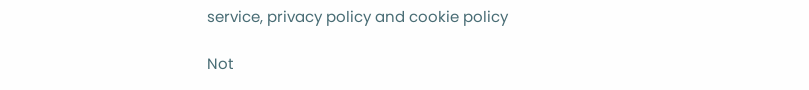service, privacy policy and cookie policy

Not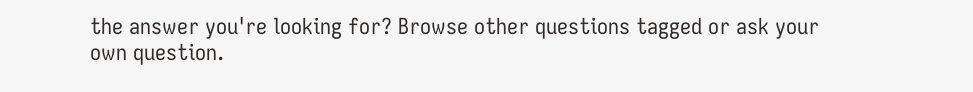the answer you're looking for? Browse other questions tagged or ask your own question.